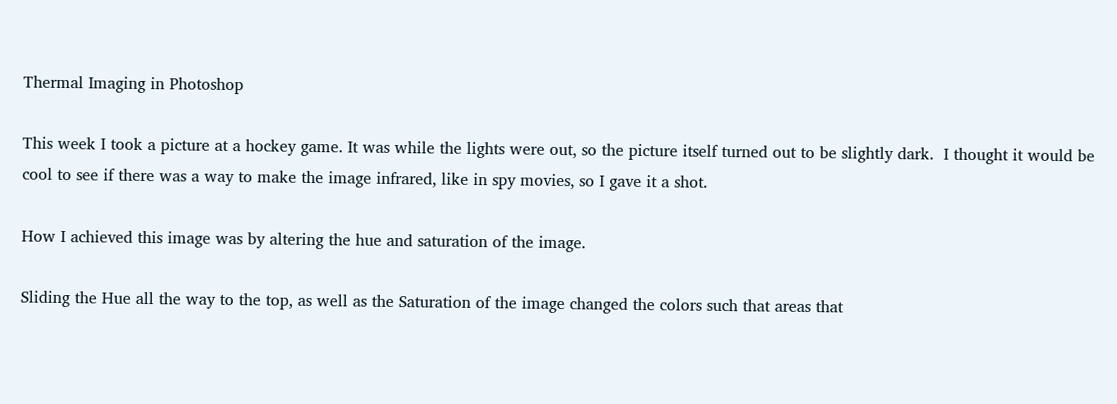Thermal Imaging in Photoshop

This week I took a picture at a hockey game. It was while the lights were out, so the picture itself turned out to be slightly dark.  I thought it would be cool to see if there was a way to make the image infrared, like in spy movies, so I gave it a shot.

How I achieved this image was by altering the hue and saturation of the image.

Sliding the Hue all the way to the top, as well as the Saturation of the image changed the colors such that areas that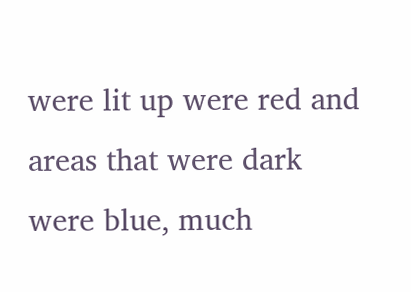were lit up were red and areas that were dark were blue, much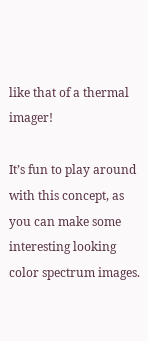like that of a thermal imager!

It’s fun to play around with this concept, as you can make some interesting looking color spectrum images.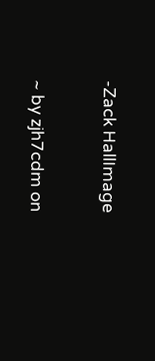-Zack HallImage


~ by zjh7cdm on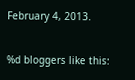February 4, 2013.

%d bloggers like this: